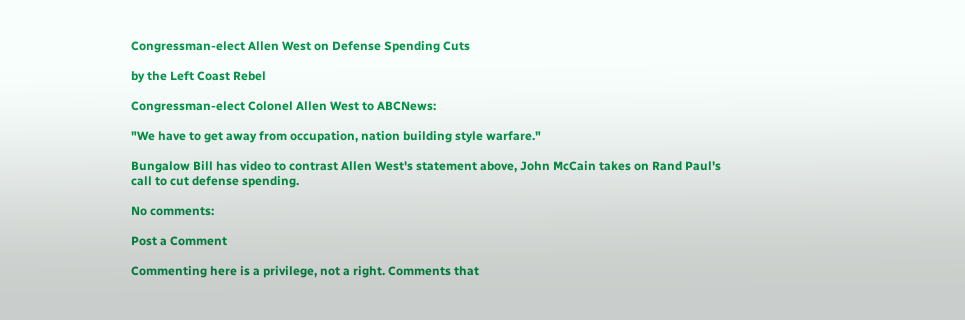Congressman-elect Allen West on Defense Spending Cuts

by the Left Coast Rebel

Congressman-elect Colonel Allen West to ABCNews:

"We have to get away from occupation, nation building style warfare."

Bungalow Bill has video to contrast Allen West's statement above, John McCain takes on Rand Paul's call to cut defense spending.

No comments:

Post a Comment

Commenting here is a privilege, not a right. Comments that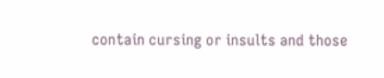contain cursing or insults and those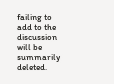failing to add to the discussion will be summarily deleted.